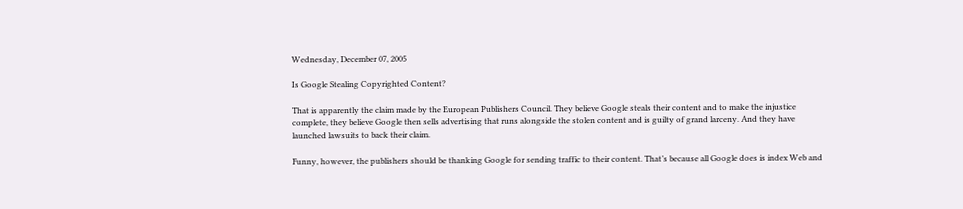Wednesday, December 07, 2005

Is Google Stealing Copyrighted Content?

That is apparently the claim made by the European Publishers Council. They believe Google steals their content and to make the injustice complete, they believe Google then sells advertising that runs alongside the stolen content and is guilty of grand larceny. And they have launched lawsuits to back their claim.

Funny, however, the publishers should be thanking Google for sending traffic to their content. That’s because all Google does is index Web and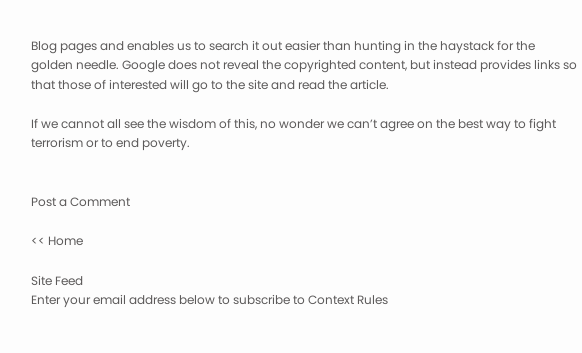Blog pages and enables us to search it out easier than hunting in the haystack for the golden needle. Google does not reveal the copyrighted content, but instead provides links so that those of interested will go to the site and read the article.

If we cannot all see the wisdom of this, no wonder we can’t agree on the best way to fight terrorism or to end poverty.


Post a Comment

<< Home

Site Feed
Enter your email address below to subscribe to Context Rules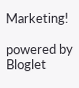Marketing!

powered by Bloglet